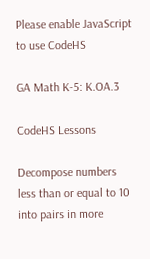Please enable JavaScript to use CodeHS

GA Math K-5: K.OA.3

CodeHS Lessons

Decompose numbers less than or equal to 10 into pairs in more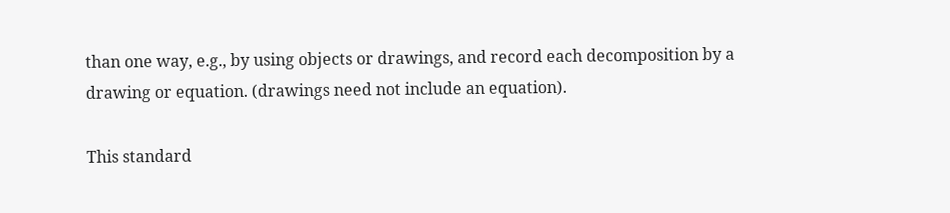than one way, e.g., by using objects or drawings, and record each decomposition by a drawing or equation. (drawings need not include an equation).

This standard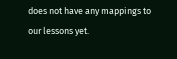does not have any mappings to our lessons yet.